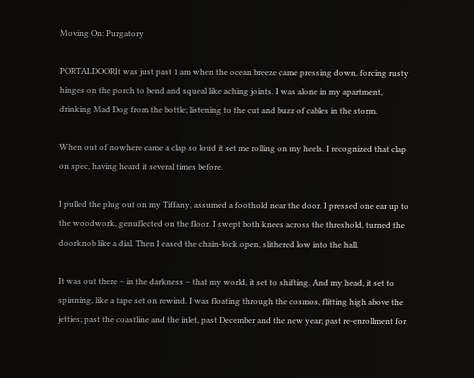Moving On: Purgatory

PORTALDOORIt was just past 1 am when the ocean breeze came pressing down, forcing rusty hinges on the porch to bend and squeal like aching joints. I was alone in my apartment, drinking Mad Dog from the bottle; listening to the cut and buzz of cables in the storm.

When out of nowhere came a clap so loud it set me rolling on my heels. I recognized that clap on spec, having heard it several times before.

I pulled the plug out on my Tiffany, assumed a foothold near the door. I pressed one ear up to the woodwork, genuflected on the floor. I swept both knees across the threshold, turned the doorknob like a dial. Then I eased the chain-lock open, slithered low into the hall.

It was out there – in the darkness – that my world, it set to shifting. And my head, it set to spinning, like a tape set on rewind. I was floating through the cosmos, flitting high above the jetties; past the coastline and the inlet, past December and the new year; past re-enrollment for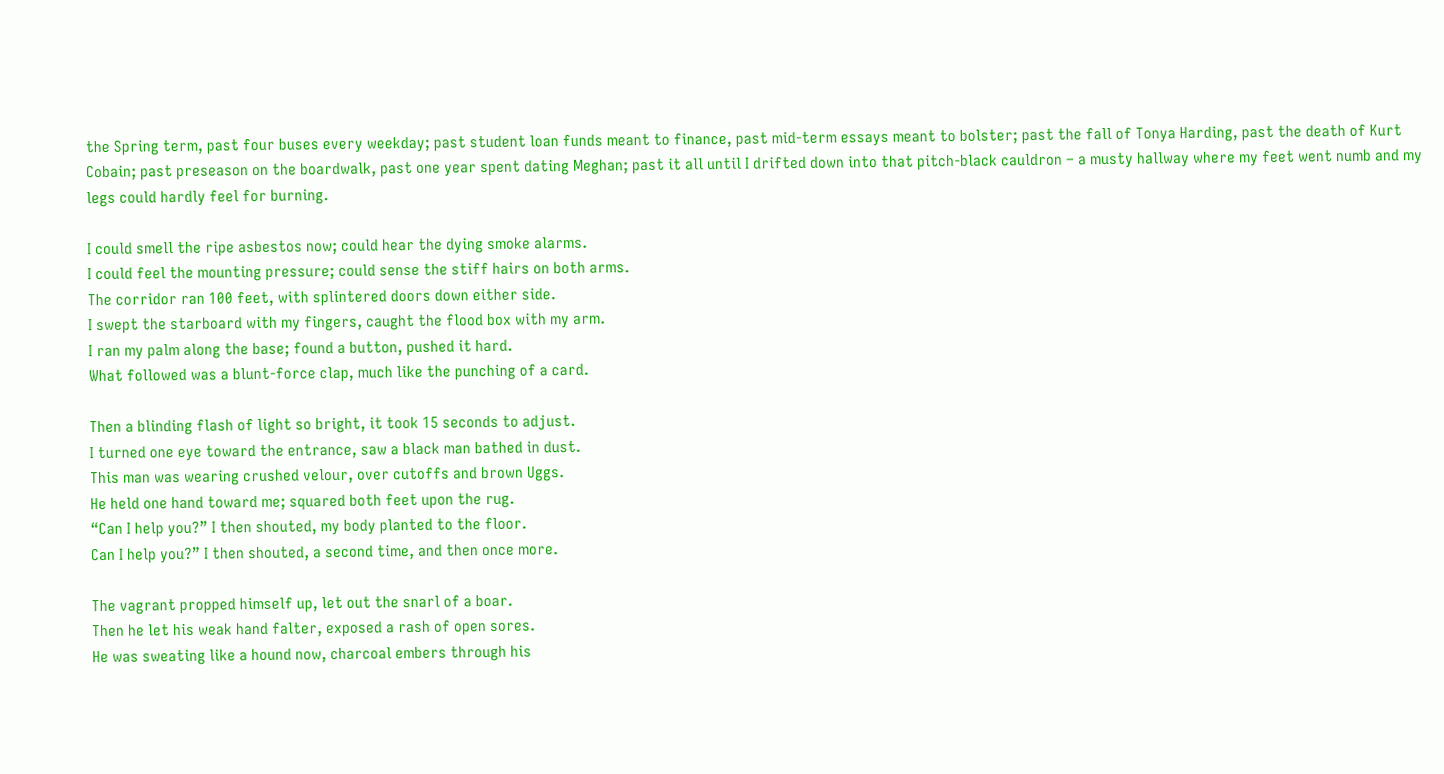the Spring term, past four buses every weekday; past student loan funds meant to finance, past mid-term essays meant to bolster; past the fall of Tonya Harding, past the death of Kurt Cobain; past preseason on the boardwalk, past one year spent dating Meghan; past it all until I drifted down into that pitch-black cauldron – a musty hallway where my feet went numb and my legs could hardly feel for burning.

I could smell the ripe asbestos now; could hear the dying smoke alarms.
I could feel the mounting pressure; could sense the stiff hairs on both arms.
The corridor ran 100 feet, with splintered doors down either side.
I swept the starboard with my fingers, caught the flood box with my arm.
I ran my palm along the base; found a button, pushed it hard.
What followed was a blunt-force clap, much like the punching of a card.

Then a blinding flash of light so bright, it took 15 seconds to adjust.
I turned one eye toward the entrance, saw a black man bathed in dust.
This man was wearing crushed velour, over cutoffs and brown Uggs.
He held one hand toward me; squared both feet upon the rug.
“Can I help you?” I then shouted, my body planted to the floor.
Can I help you?” I then shouted, a second time, and then once more.

The vagrant propped himself up, let out the snarl of a boar.
Then he let his weak hand falter, exposed a rash of open sores.
He was sweating like a hound now, charcoal embers through his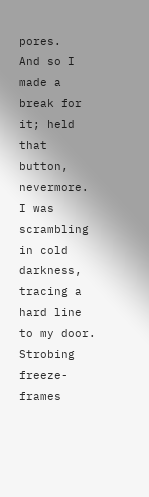pores.
And so I made a break for it; held that button, nevermore.
I was scrambling in cold darkness, tracing a hard line to my door.
Strobing freeze-frames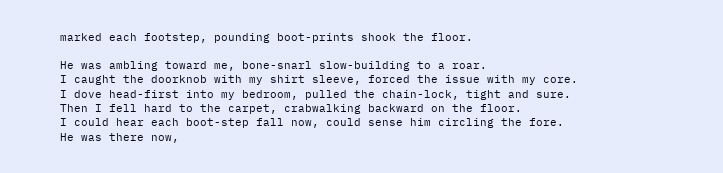marked each footstep, pounding boot-prints shook the floor.

He was ambling toward me, bone-snarl slow-building to a roar.
I caught the doorknob with my shirt sleeve, forced the issue with my core.
I dove head-first into my bedroom, pulled the chain-lock, tight and sure.
Then I fell hard to the carpet, crabwalking backward on the floor.
I could hear each boot-step fall now, could sense him circling the fore.
He was there now,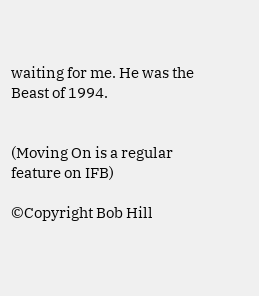waiting for me. He was the Beast of 1994.


(Moving On is a regular feature on IFB)

©Copyright Bob Hill